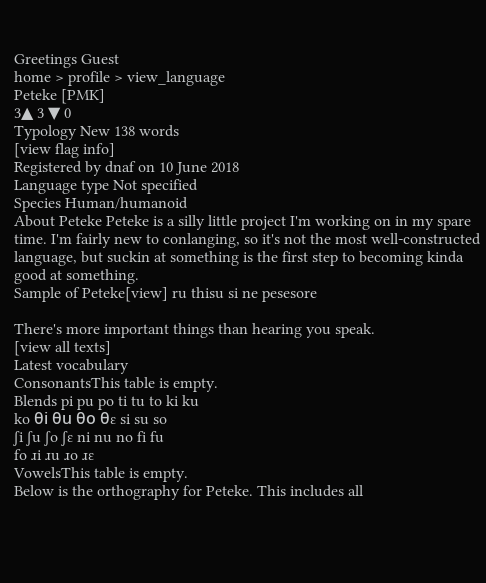Greetings Guest
home > profile > view_language
Peteke [PMK]
3▲ 3 ▼ 0
Typology New 138 words
[view flag info]
Registered by dnaf on 10 June 2018
Language type Not specified
Species Human/humanoid
About Peteke Peteke is a silly little project I'm working on in my spare time. I'm fairly new to conlanging, so it's not the most well-constructed language, but suckin at something is the first step to becoming kinda good at something.
Sample of Peteke[view] ru thisu si ne pesesore

There's more important things than hearing you speak.
[view all texts]
Latest vocabulary
ConsonantsThis table is empty.
Blends pi pu po ti tu to ki ku
ko θi θu θo θɛ si su so
ʃi ʃu ʃo ʃɛ ni nu no fi fu
fo ɹi ɹu ɹo ɹɛ
VowelsThis table is empty.
Below is the orthography for Peteke. This includes all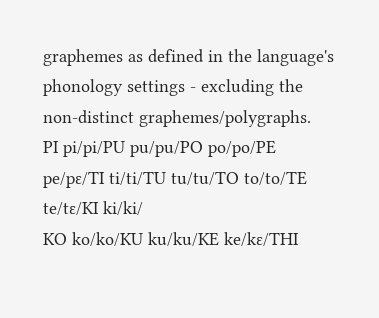graphemes as defined in the language's phonology settings - excluding the non-distinct graphemes/polygraphs.
PI pi/pi/PU pu/pu/PO po/po/PE pe/pɛ/TI ti/ti/TU tu/tu/TO to/to/TE te/tɛ/KI ki/ki/
KO ko/ko/KU ku/ku/KE ke/kɛ/THI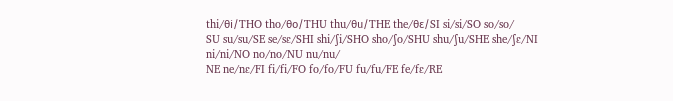thi/θi/THO tho/θo/THU thu/θu/THE the/θɛ/SI si/si/SO so/so/
SU su/su/SE se/sɛ/SHI shi/ʃi/SHO sho/ʃo/SHU shu/ʃu/SHE she/ʃɛ/NI ni/ni/NO no/no/NU nu/nu/
NE ne/nɛ/FI fi/fi/FO fo/fo/FU fu/fu/FE fe/fɛ/RE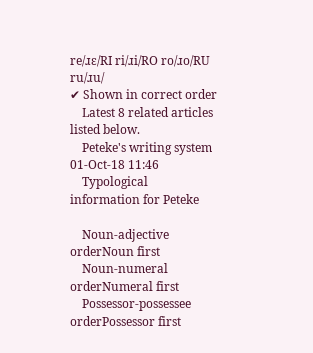re/ɹɛ/RI ri/ɹi/RO ro/ɹo/RU ru/ɹu/
✔ Shown in correct order
    Latest 8 related articles listed below.
    Peteke's writing system 01-Oct-18 11:46
    Typological information for Peteke

    Noun-adjective orderNoun first
    Noun-numeral orderNumeral first
    Possessor-possessee orderPossessor first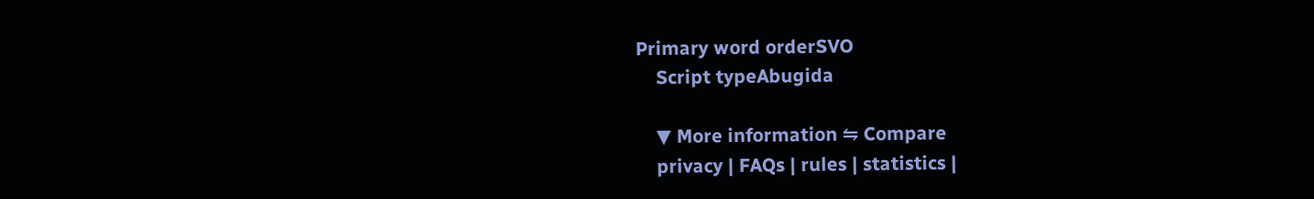Primary word orderSVO
    Script typeAbugida

    ▼ More information ⇋ Compare
    privacy | FAQs | rules | statistics |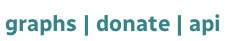graphs | donate | api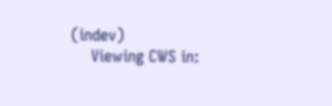(indev)
    Viewing CWS in: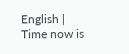English | Time now is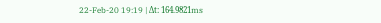22-Feb-20 19:19 | Δt: 164.9821ms